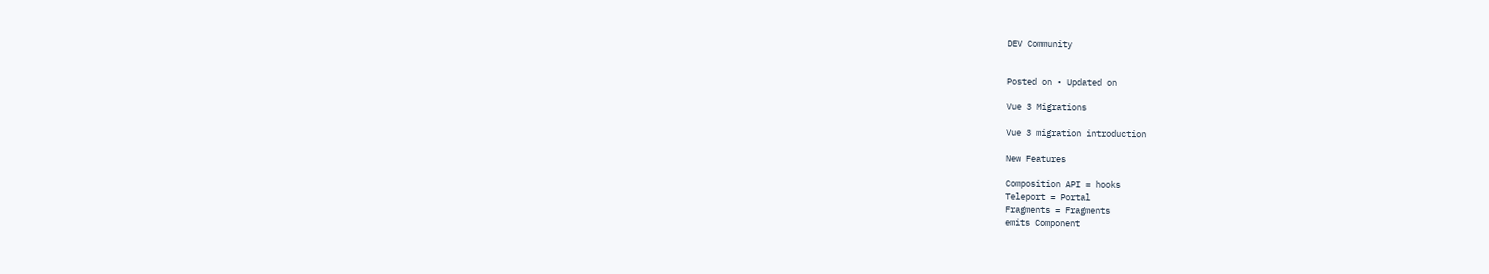DEV Community


Posted on • Updated on

Vue 3 Migrations

Vue 3 migration introduction

New Features

Composition API = hooks
Teleport = Portal
Fragments = Fragments
emits Component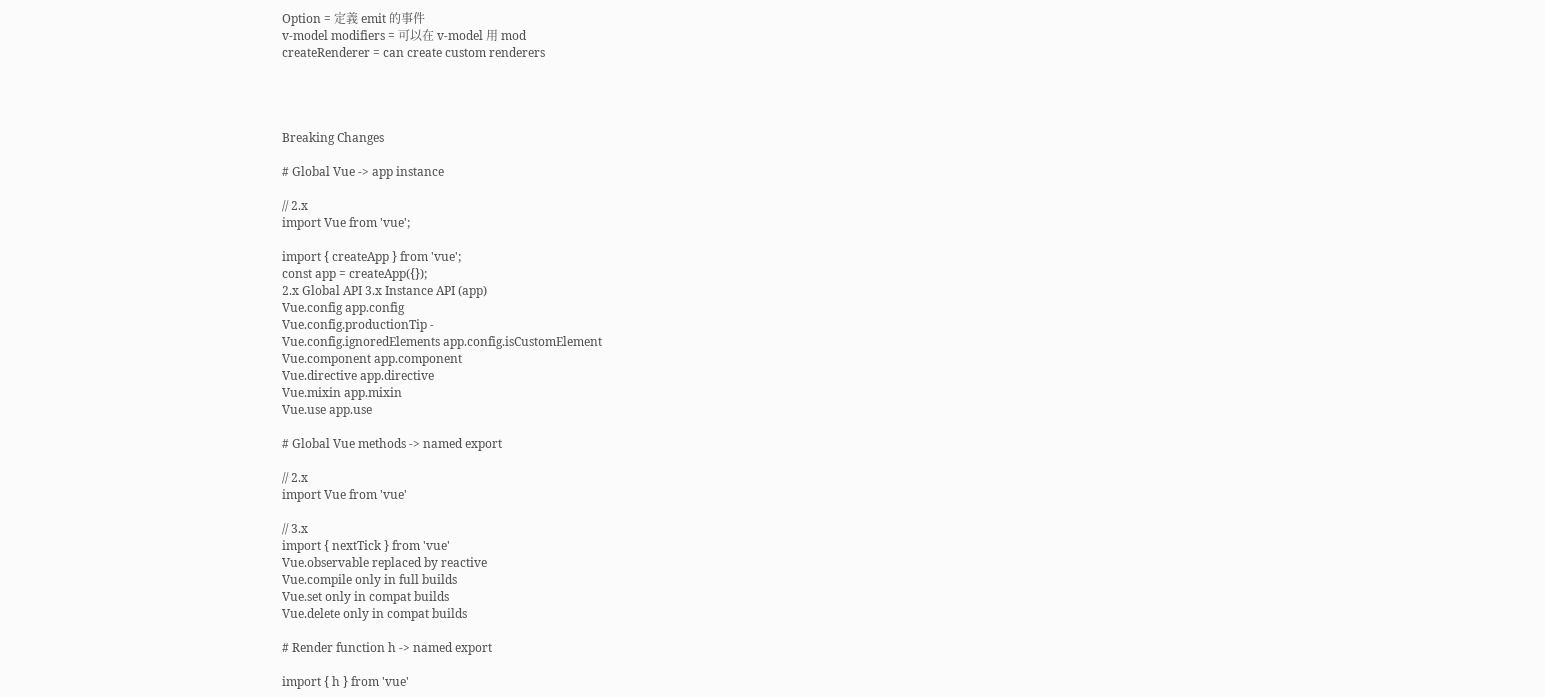Option = 定義 emit 的事件
v-model modifiers = 可以在 v-model 用 mod
createRenderer = can create custom renderers




Breaking Changes

# Global Vue -> app instance

// 2.x
import Vue from 'vue';

import { createApp } from 'vue';
const app = createApp({});
2.x Global API 3.x Instance API (app)
Vue.config app.config
Vue.config.productionTip -
Vue.config.ignoredElements app.config.isCustomElement
Vue.component app.component
Vue.directive app.directive
Vue.mixin app.mixin
Vue.use app.use

# Global Vue methods -> named export

// 2.x
import Vue from 'vue'

// 3.x
import { nextTick } from 'vue'
Vue.observable replaced by reactive
Vue.compile only in full builds
Vue.set only in compat builds
Vue.delete only in compat builds

# Render function h -> named export

import { h } from 'vue'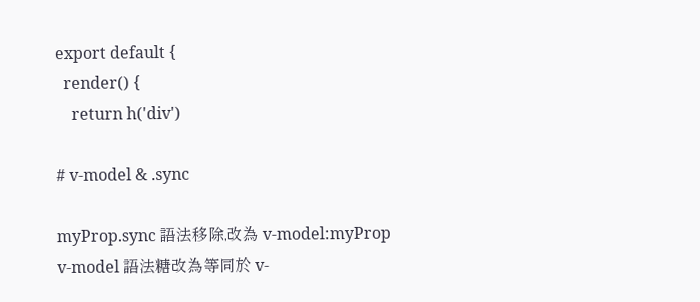export default {
  render() {
    return h('div')

# v-model & .sync

myProp.sync 語法移除,改為 v-model:myProp
v-model 語法糖改為等同於 v-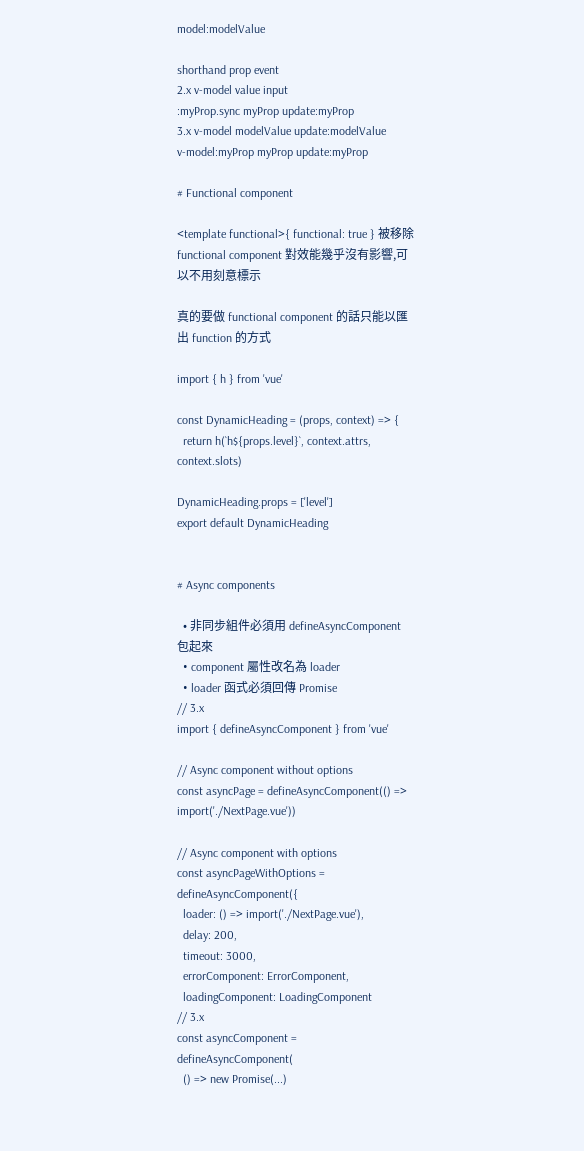model:modelValue

shorthand prop event
2.x v-model value input
:myProp.sync myProp update:myProp
3.x v-model modelValue update:modelValue
v-model:myProp myProp update:myProp

# Functional component

<template functional>{ functional: true } 被移除
functional component 對效能幾乎沒有影響,可以不用刻意標示

真的要做 functional component 的話只能以匯出 function 的方式

import { h } from 'vue'

const DynamicHeading = (props, context) => {
  return h(`h${props.level}`, context.attrs, context.slots)

DynamicHeading.props = ['level']
export default DynamicHeading


# Async components

  • 非同步組件必須用 defineAsyncComponent 包起來
  • component 屬性改名為 loader
  • loader 函式必須回傳 Promise
// 3.x
import { defineAsyncComponent } from 'vue'

// Async component without options
const asyncPage = defineAsyncComponent(() => import('./NextPage.vue'))

// Async component with options
const asyncPageWithOptions = defineAsyncComponent({
  loader: () => import('./NextPage.vue'),
  delay: 200,
  timeout: 3000,
  errorComponent: ErrorComponent,
  loadingComponent: LoadingComponent
// 3.x
const asyncComponent = defineAsyncComponent(
  () => new Promise(...)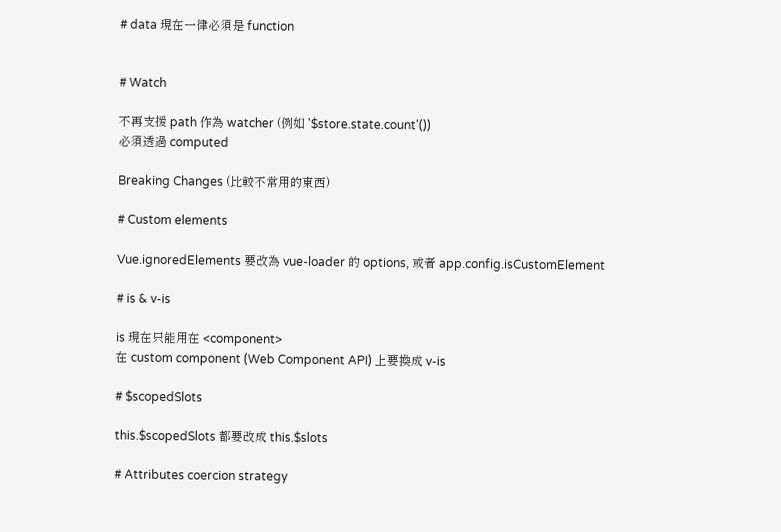# data 現在一律必須是 function


# Watch

不再支援 path 作為 watcher (例如 '$store.state.count'())
必須透過 computed

Breaking Changes (比較不常用的東西)

# Custom elements

Vue.ignoredElements 要改為 vue-loader 的 options, 或者 app.config.isCustomElement

# is & v-is

is 現在只能用在 <component>
在 custom component (Web Component API) 上要換成 v-is

# $scopedSlots

this.$scopedSlots 都要改成 this.$slots

# Attributes coercion strategy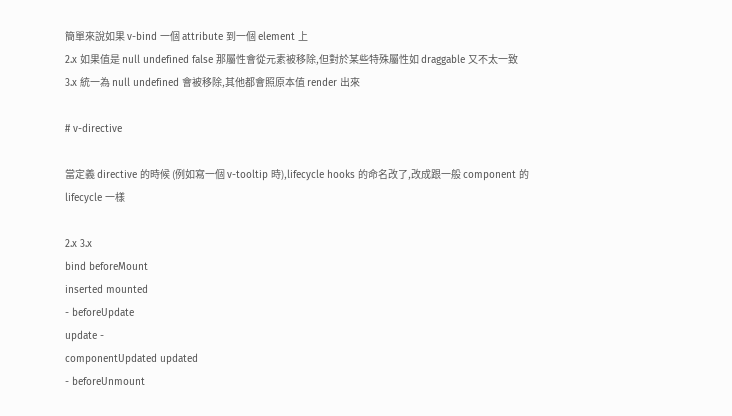簡單來說如果 v-bind 一個 attribute 到一個 element 上
2.x 如果值是 null undefined false 那屬性會從元素被移除,但對於某些特殊屬性如 draggable 又不太一致
3.x 統一為 null undefined 會被移除,其他都會照原本值 render 出來

# v-directive

當定義 directive 的時候 (例如寫一個 v-tooltip 時),lifecycle hooks 的命名改了,改成跟一般 component 的 lifecycle 一樣

2.x 3.x
bind beforeMount
inserted mounted
- beforeUpdate
update -
componentUpdated updated
- beforeUnmount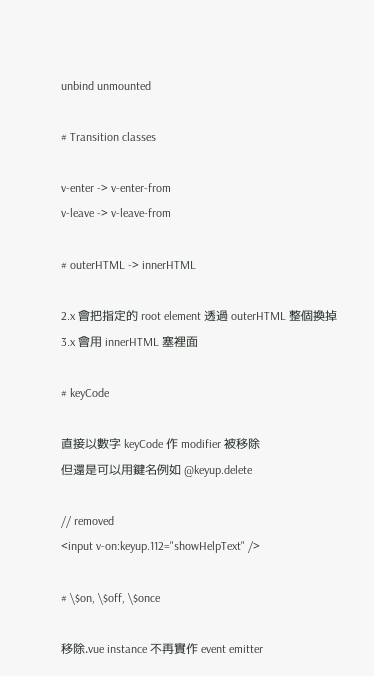unbind unmounted

# Transition classes

v-enter -> v-enter-from
v-leave -> v-leave-from

# outerHTML -> innerHTML

2.x 會把指定的 root element 透過 outerHTML 整個換掉
3.x 會用 innerHTML 塞裡面

# keyCode

直接以數字 keyCode 作 modifier 被移除
但還是可以用鍵名例如 @keyup.delete

// removed
<input v-on:keyup.112="showHelpText" />

# \$on, \$off, \$once

移除.vue instance 不再實作 event emitter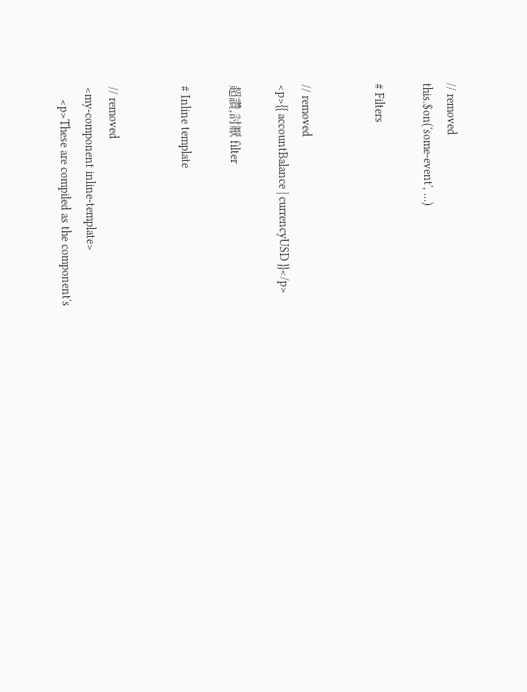// removed
this.$on('some-event', ...)

# Filters


// removed
<p>{{ accountBalance | currencyUSD }}</p>

超讚,討厭 filter

# Inline template


// removed
<my-component inline-template>
    <p>These are compiled as the component's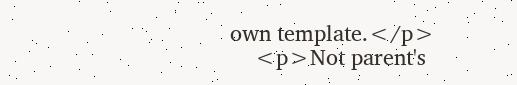own template.</p>
    <p>Not parent's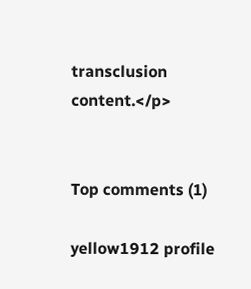transclusion content.</p>


Top comments (1)

yellow1912 profile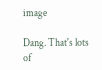image

Dang. That's lots of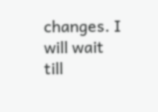changes. I will wait till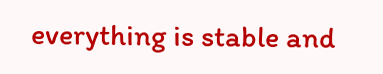everything is stable and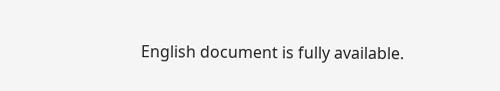English document is fully available.